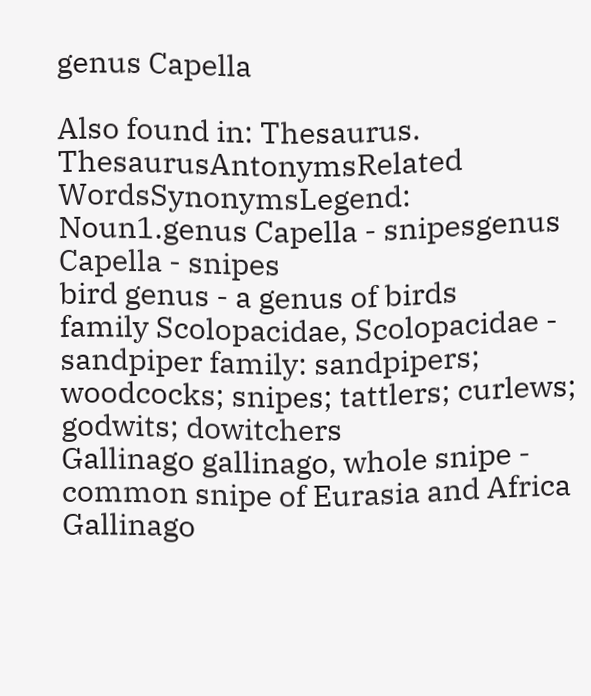genus Capella

Also found in: Thesaurus.
ThesaurusAntonymsRelated WordsSynonymsLegend:
Noun1.genus Capella - snipesgenus Capella - snipes
bird genus - a genus of birds
family Scolopacidae, Scolopacidae - sandpiper family: sandpipers; woodcocks; snipes; tattlers; curlews; godwits; dowitchers
Gallinago gallinago, whole snipe - common snipe of Eurasia and Africa
Gallinago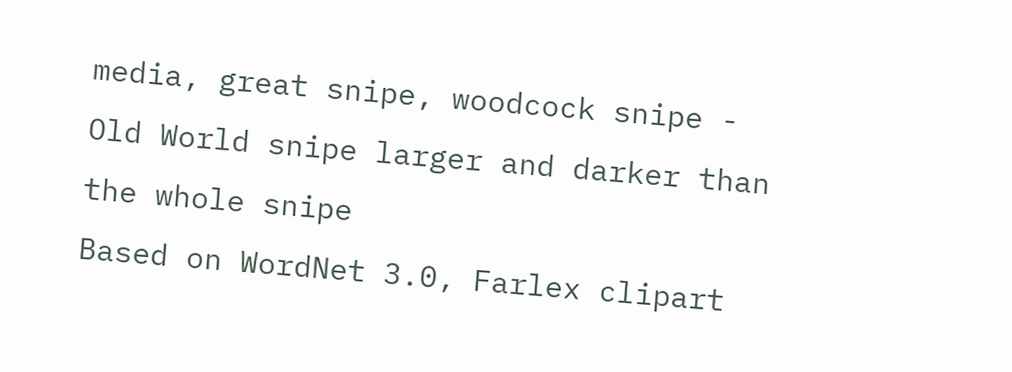media, great snipe, woodcock snipe - Old World snipe larger and darker than the whole snipe
Based on WordNet 3.0, Farlex clipart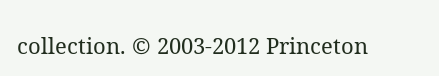collection. © 2003-2012 Princeton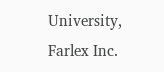University, Farlex Inc.